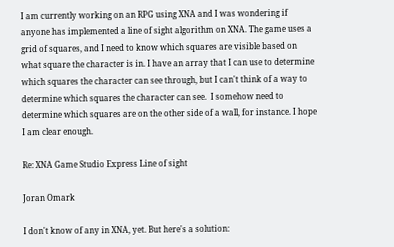I am currently working on an RPG using XNA and I was wondering if anyone has implemented a line of sight algorithm on XNA. The game uses a grid of squares, and I need to know which squares are visible based on what square the character is in. I have an array that I can use to determine which squares the character can see through, but I can't think of a way to determine which squares the character can see.  I somehow need to determine which squares are on the other side of a wall, for instance. I hope I am clear enough.

Re: XNA Game Studio Express Line of sight

Joran Omark

I don't know of any in XNA, yet. But here's a solution: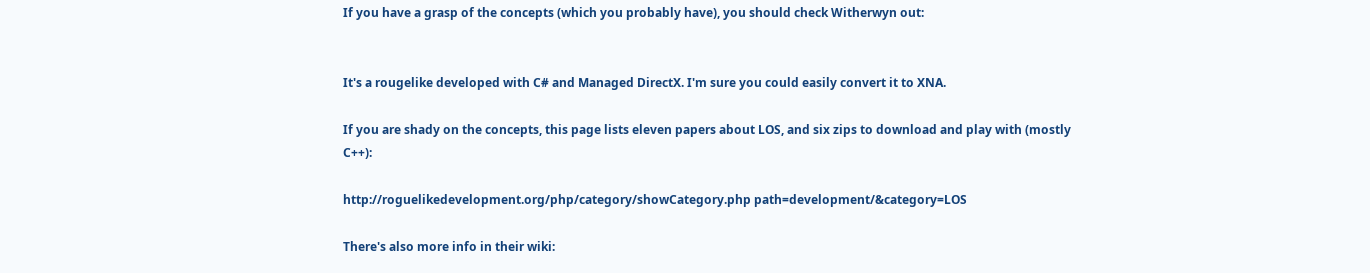If you have a grasp of the concepts (which you probably have), you should check Witherwyn out:


It's a rougelike developed with C# and Managed DirectX. I'm sure you could easily convert it to XNA.

If you are shady on the concepts, this page lists eleven papers about LOS, and six zips to download and play with (mostly C++):

http://roguelikedevelopment.org/php/category/showCategory.php path=development/&category=LOS

There's also more info in their wiki: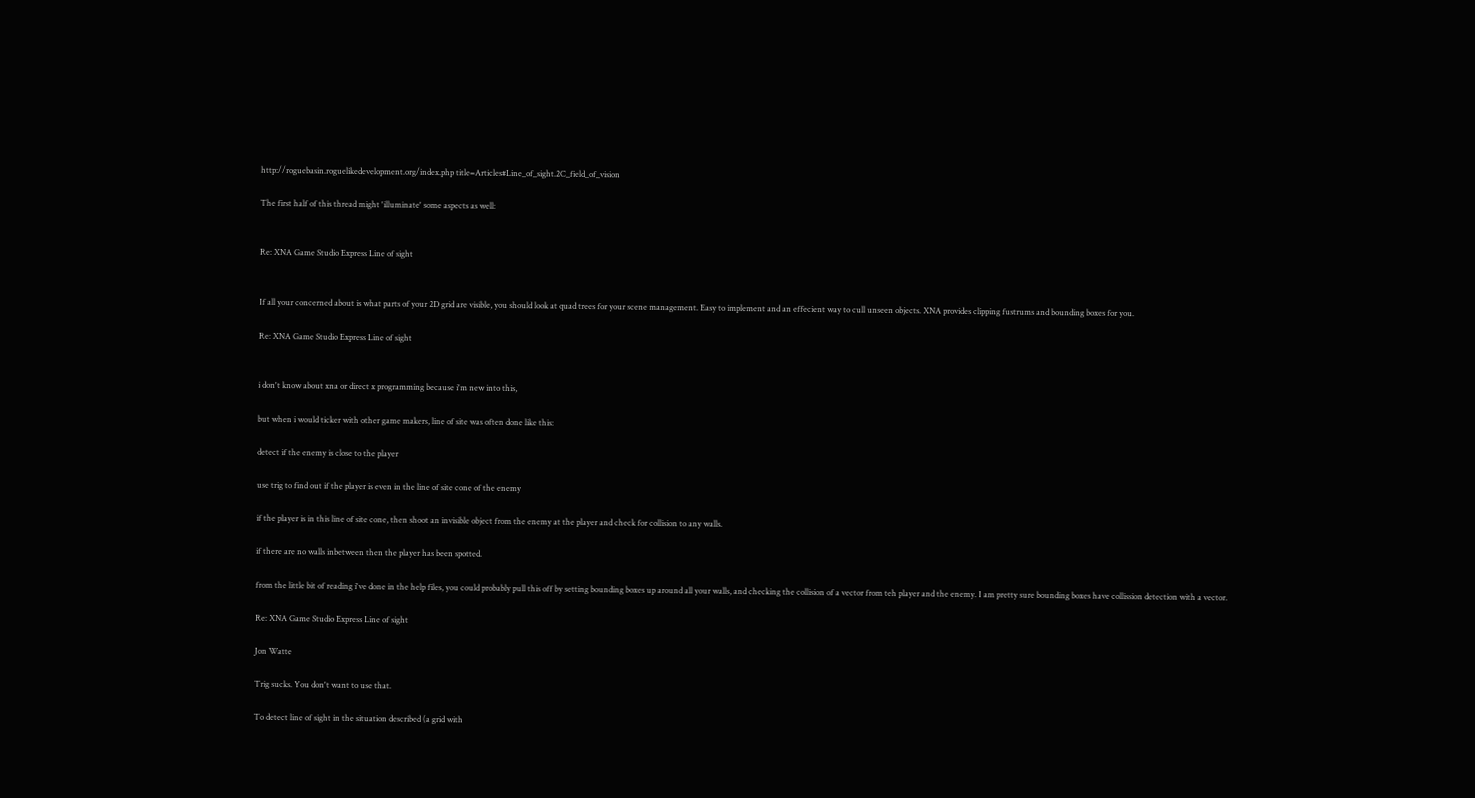http://roguebasin.roguelikedevelopment.org/index.php title=Articles#Line_of_sight.2C_field_of_vision

The first half of this thread might 'illuminate' some aspects as well:


Re: XNA Game Studio Express Line of sight


If all your concerned about is what parts of your 2D grid are visible, you should look at quad trees for your scene management. Easy to implement and an effecient way to cull unseen objects. XNA provides clipping fustrums and bounding boxes for you.

Re: XNA Game Studio Express Line of sight


i don't know about xna or direct x programming because i'm new into this,

but when i would ticker with other game makers, line of site was often done like this:

detect if the enemy is close to the player

use trig to find out if the player is even in the line of site cone of the enemy

if the player is in this line of site cone, then shoot an invisible object from the enemy at the player and check for collision to any walls.

if there are no walls inbetween then the player has been spotted.

from the little bit of reading i've done in the help files, you could probably pull this off by setting bounding boxes up around all your walls, and checking the collision of a vector from teh player and the enemy. I am pretty sure bounding boxes have collission detection with a vector.

Re: XNA Game Studio Express Line of sight

Jon Watte

Trig sucks. You don't want to use that.

To detect line of sight in the situation described (a grid with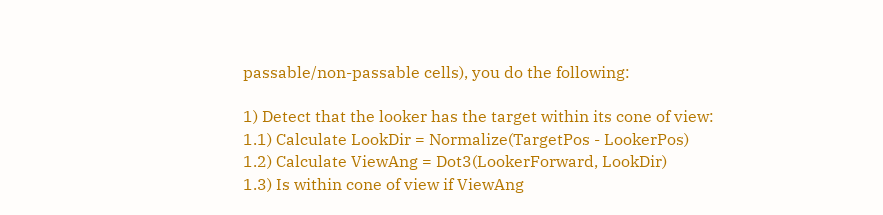passable/non-passable cells), you do the following:

1) Detect that the looker has the target within its cone of view:
1.1) Calculate LookDir = Normalize(TargetPos - LookerPos)
1.2) Calculate ViewAng = Dot3(LookerForward, LookDir)
1.3) Is within cone of view if ViewAng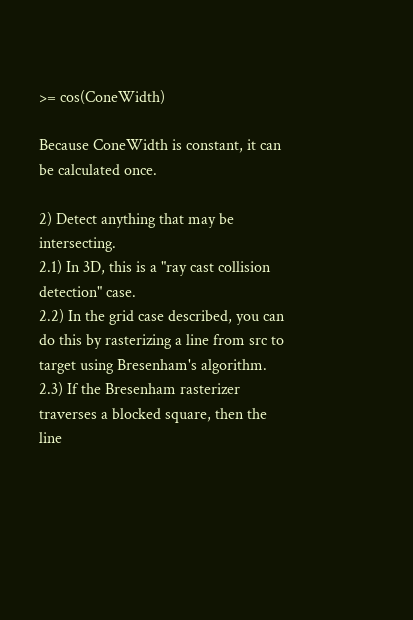>= cos(ConeWidth)

Because ConeWidth is constant, it can be calculated once.

2) Detect anything that may be intersecting.
2.1) In 3D, this is a "ray cast collision detection" case.
2.2) In the grid case described, you can do this by rasterizing a line from src to target using Bresenham's algorithm.
2.3) If the Bresenham rasterizer traverses a blocked square, then the line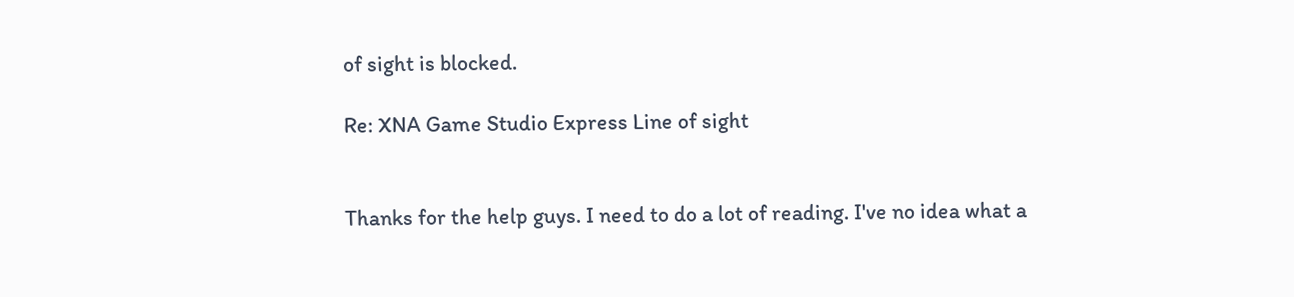of sight is blocked.

Re: XNA Game Studio Express Line of sight


Thanks for the help guys. I need to do a lot of reading. I've no idea what a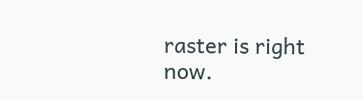raster is right now.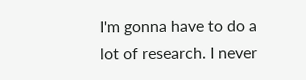I'm gonna have to do a lot of research. I never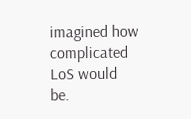imagined how complicated LoS would be.